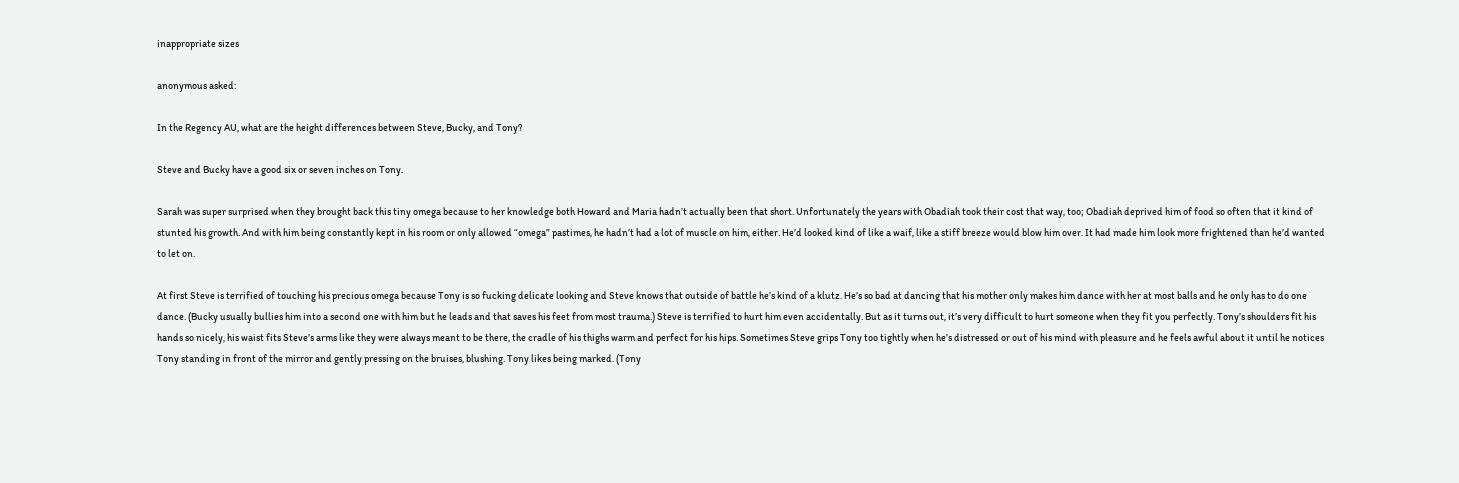inappropriate sizes

anonymous asked:

In the Regency AU, what are the height differences between Steve, Bucky, and Tony?

Steve and Bucky have a good six or seven inches on Tony.

Sarah was super surprised when they brought back this tiny omega because to her knowledge both Howard and Maria hadn’t actually been that short. Unfortunately the years with Obadiah took their cost that way, too; Obadiah deprived him of food so often that it kind of stunted his growth. And with him being constantly kept in his room or only allowed “omega” pastimes, he hadn’t had a lot of muscle on him, either. He’d looked kind of like a waif, like a stiff breeze would blow him over. It had made him look more frightened than he’d wanted to let on.

At first Steve is terrified of touching his precious omega because Tony is so fucking delicate looking and Steve knows that outside of battle he’s kind of a klutz. He’s so bad at dancing that his mother only makes him dance with her at most balls and he only has to do one dance. (Bucky usually bullies him into a second one with him but he leads and that saves his feet from most trauma.) Steve is terrified to hurt him even accidentally. But as it turns out, it’s very difficult to hurt someone when they fit you perfectly. Tony’s shoulders fit his hands so nicely, his waist fits Steve’s arms like they were always meant to be there, the cradle of his thighs warm and perfect for his hips. Sometimes Steve grips Tony too tightly when he’s distressed or out of his mind with pleasure and he feels awful about it until he notices Tony standing in front of the mirror and gently pressing on the bruises, blushing. Tony likes being marked. (Tony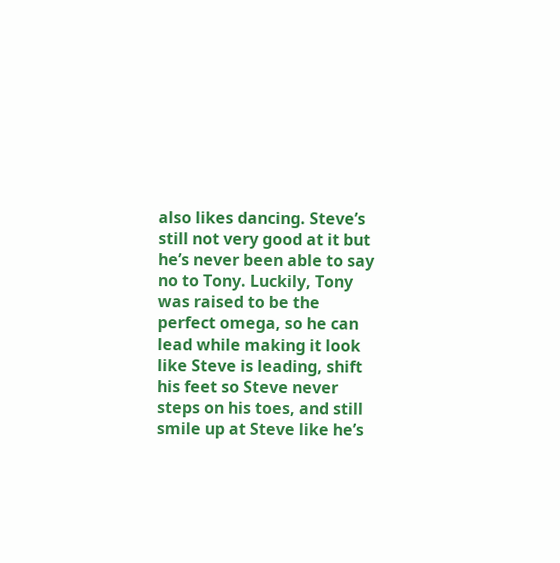also likes dancing. Steve’s still not very good at it but he’s never been able to say no to Tony. Luckily, Tony was raised to be the perfect omega, so he can lead while making it look like Steve is leading, shift his feet so Steve never steps on his toes, and still smile up at Steve like he’s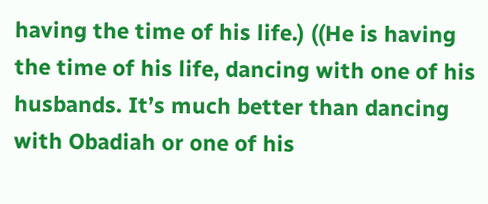having the time of his life.) ((He is having the time of his life, dancing with one of his husbands. It’s much better than dancing with Obadiah or one of his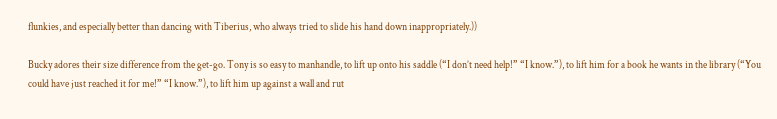flunkies, and especially better than dancing with Tiberius, who always tried to slide his hand down inappropriately.))

Bucky adores their size difference from the get-go. Tony is so easy to manhandle, to lift up onto his saddle (“I don’t need help!” “I know.”), to lift him for a book he wants in the library (“You could have just reached it for me!” “I know.”), to lift him up against a wall and rut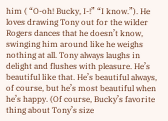him ( “O-oh! Bucky, I-!” “I know.”). He loves drawing Tony out for the wilder Rogers dances that he doesn’t know, swinging him around like he weighs nothing at all. Tony always laughs in delight and flushes with pleasure. He’s beautiful like that. He’s beautiful always, of course, but he’s most beautiful when he’s happy. (Of course, Bucky’s favorite thing about Tony’s size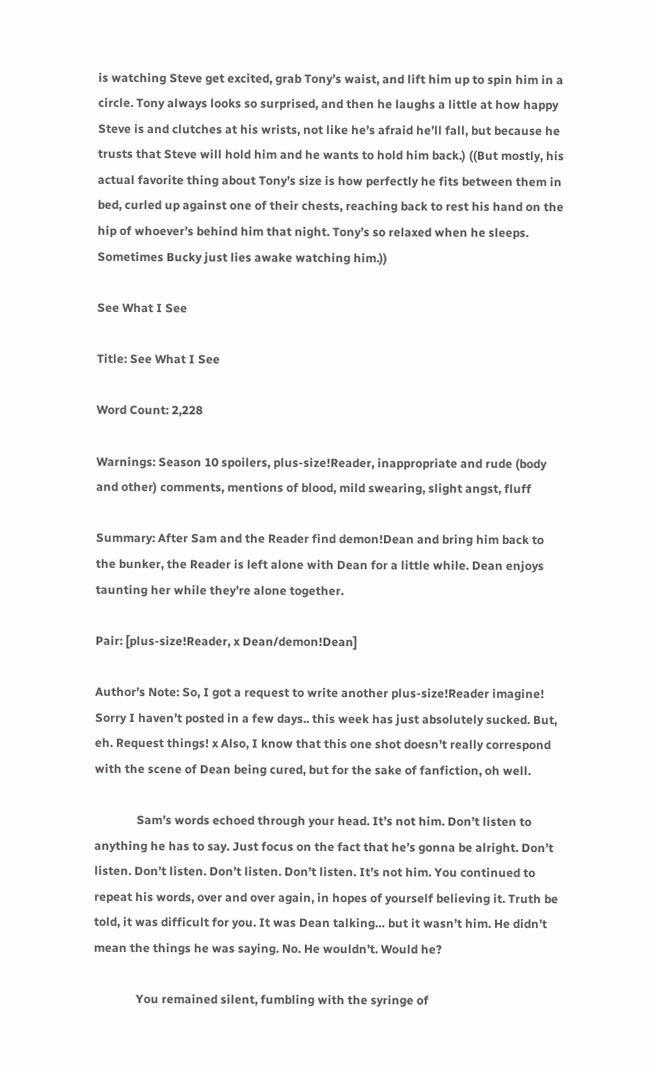is watching Steve get excited, grab Tony’s waist, and lift him up to spin him in a circle. Tony always looks so surprised, and then he laughs a little at how happy Steve is and clutches at his wrists, not like he’s afraid he’ll fall, but because he trusts that Steve will hold him and he wants to hold him back.) ((But mostly, his actual favorite thing about Tony’s size is how perfectly he fits between them in bed, curled up against one of their chests, reaching back to rest his hand on the hip of whoever’s behind him that night. Tony’s so relaxed when he sleeps. Sometimes Bucky just lies awake watching him.))

See What I See

Title: See What I See

Word Count: 2,228

Warnings: Season 10 spoilers, plus-size!Reader, inappropriate and rude (body and other) comments, mentions of blood, mild swearing, slight angst, fluff

Summary: After Sam and the Reader find demon!Dean and bring him back to the bunker, the Reader is left alone with Dean for a little while. Dean enjoys taunting her while they’re alone together.

Pair: [plus-size!Reader, x Dean/demon!Dean]

Author’s Note: So, I got a request to write another plus-size!Reader imagine! Sorry I haven’t posted in a few days.. this week has just absolutely sucked. But, eh. Request things! x Also, I know that this one shot doesn’t really correspond with the scene of Dean being cured, but for the sake of fanfiction, oh well.

              Sam’s words echoed through your head. It’s not him. Don’t listen to anything he has to say. Just focus on the fact that he’s gonna be alright. Don’t listen. Don’t listen. Don’t listen. Don’t listen. It’s not him. You continued to repeat his words, over and over again, in hopes of yourself believing it. Truth be told, it was difficult for you. It was Dean talking… but it wasn’t him. He didn’t mean the things he was saying. No. He wouldn’t. Would he?

              You remained silent, fumbling with the syringe of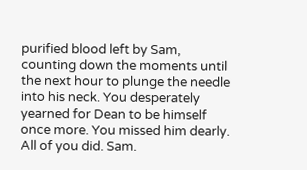purified blood left by Sam, counting down the moments until the next hour to plunge the needle into his neck. You desperately yearned for Dean to be himself once more. You missed him dearly. All of you did. Sam.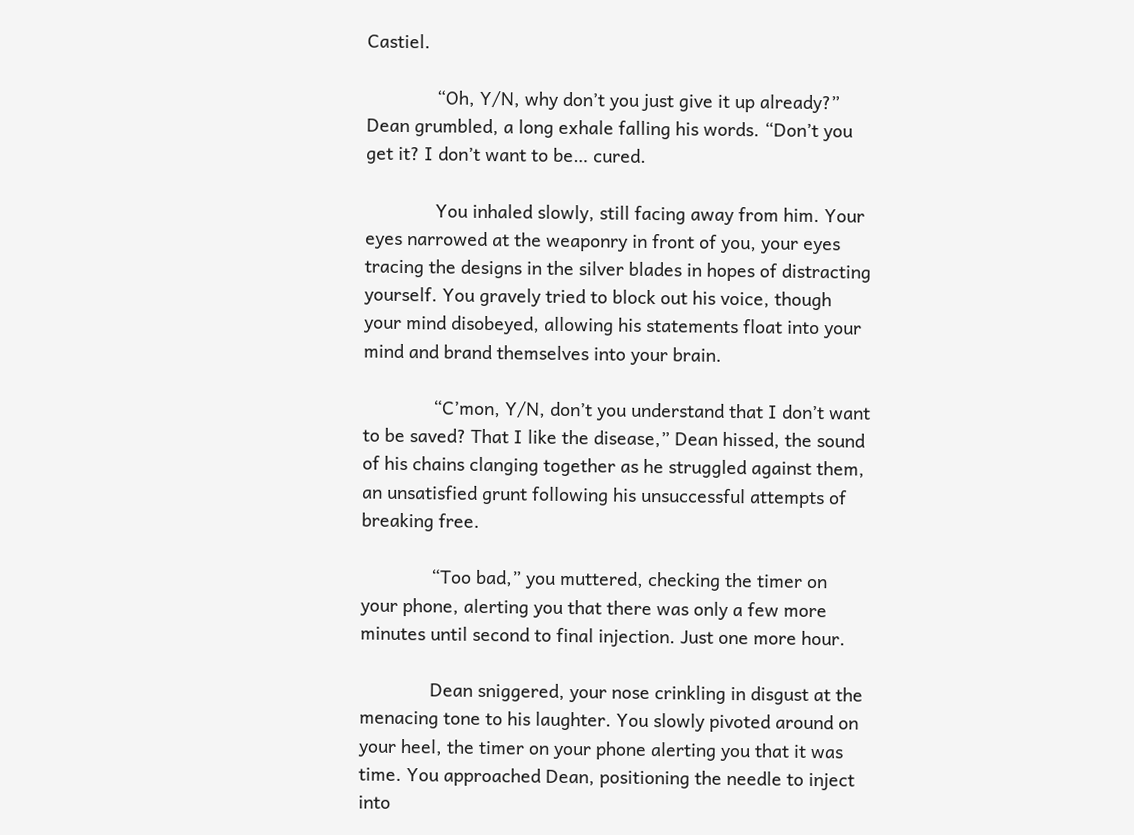Castiel.

              “Oh, Y/N, why don’t you just give it up already?” Dean grumbled, a long exhale falling his words. “Don’t you get it? I don’t want to be… cured.

              You inhaled slowly, still facing away from him. Your eyes narrowed at the weaponry in front of you, your eyes tracing the designs in the silver blades in hopes of distracting yourself. You gravely tried to block out his voice, though your mind disobeyed, allowing his statements float into your mind and brand themselves into your brain.

              “C’mon, Y/N, don’t you understand that I don’t want to be saved? That I like the disease,” Dean hissed, the sound of his chains clanging together as he struggled against them, an unsatisfied grunt following his unsuccessful attempts of breaking free.

              “Too bad,” you muttered, checking the timer on your phone, alerting you that there was only a few more minutes until second to final injection. Just one more hour.

              Dean sniggered, your nose crinkling in disgust at the menacing tone to his laughter. You slowly pivoted around on your heel, the timer on your phone alerting you that it was time. You approached Dean, positioning the needle to inject into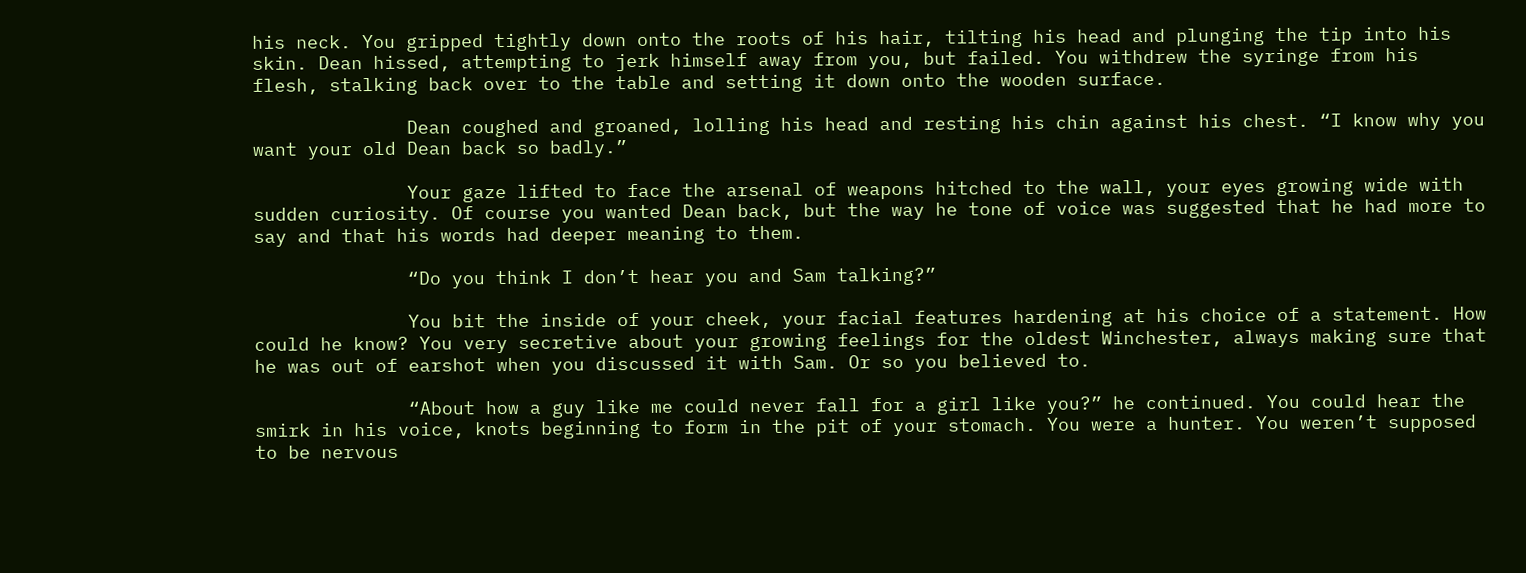his neck. You gripped tightly down onto the roots of his hair, tilting his head and plunging the tip into his skin. Dean hissed, attempting to jerk himself away from you, but failed. You withdrew the syringe from his flesh, stalking back over to the table and setting it down onto the wooden surface.

              Dean coughed and groaned, lolling his head and resting his chin against his chest. “I know why you want your old Dean back so badly.”

              Your gaze lifted to face the arsenal of weapons hitched to the wall, your eyes growing wide with sudden curiosity. Of course you wanted Dean back, but the way he tone of voice was suggested that he had more to say and that his words had deeper meaning to them.

              “Do you think I don’t hear you and Sam talking?”

              You bit the inside of your cheek, your facial features hardening at his choice of a statement. How could he know? You very secretive about your growing feelings for the oldest Winchester, always making sure that he was out of earshot when you discussed it with Sam. Or so you believed to.

              “About how a guy like me could never fall for a girl like you?” he continued. You could hear the smirk in his voice, knots beginning to form in the pit of your stomach. You were a hunter. You weren’t supposed to be nervous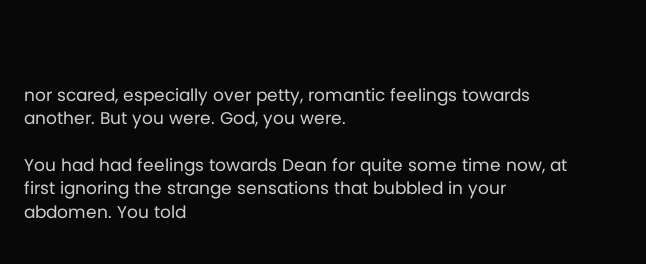nor scared, especially over petty, romantic feelings towards another. But you were. God, you were.

You had had feelings towards Dean for quite some time now, at first ignoring the strange sensations that bubbled in your abdomen. You told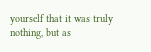yourself that it was truly nothing, but as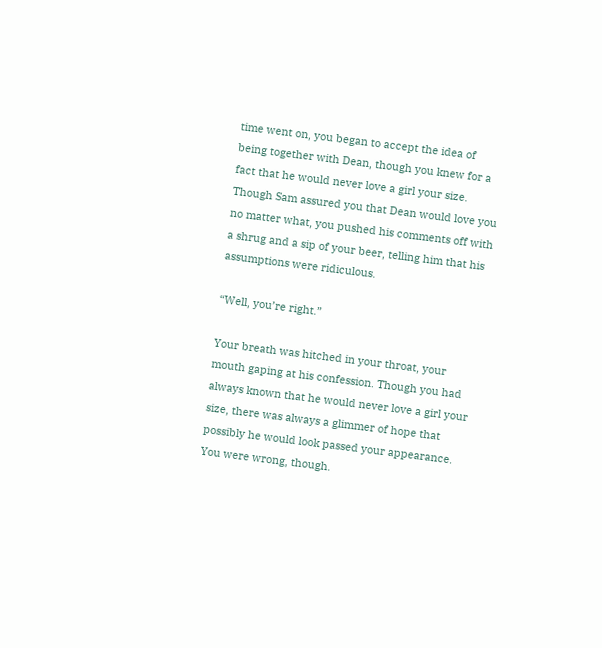time went on, you began to accept the idea of being together with Dean, though you knew for a fact that he would never love a girl your size. Though Sam assured you that Dean would love you no matter what, you pushed his comments off with a shrug and a sip of your beer, telling him that his assumptions were ridiculous.

“Well, you’re right.”

Your breath was hitched in your throat, your mouth gaping at his confession. Though you had always known that he would never love a girl your size, there was always a glimmer of hope that possibly he would look passed your appearance. You were wrong, though.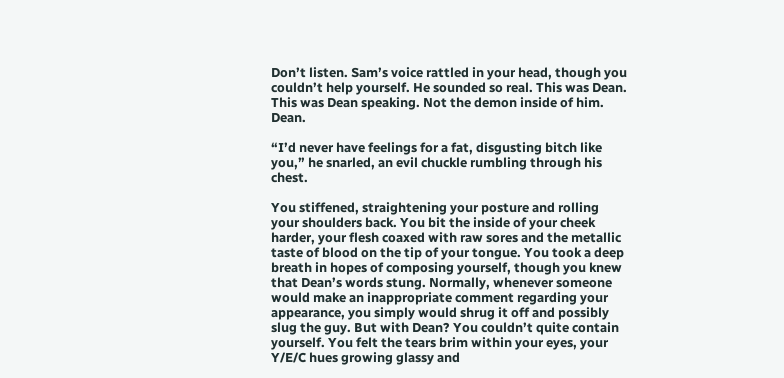Don’t listen. Sam’s voice rattled in your head, though you couldn’t help yourself. He sounded so real. This was Dean. This was Dean speaking. Not the demon inside of him. Dean.

“I’d never have feelings for a fat, disgusting bitch like you,” he snarled, an evil chuckle rumbling through his chest.

You stiffened, straightening your posture and rolling your shoulders back. You bit the inside of your cheek harder, your flesh coaxed with raw sores and the metallic taste of blood on the tip of your tongue. You took a deep breath in hopes of composing yourself, though you knew that Dean’s words stung. Normally, whenever someone would make an inappropriate comment regarding your appearance, you simply would shrug it off and possibly slug the guy. But with Dean? You couldn’t quite contain yourself. You felt the tears brim within your eyes, your Y/E/C hues growing glassy and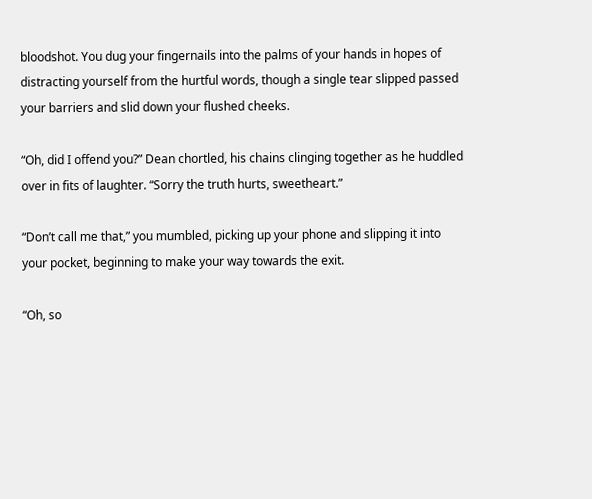bloodshot. You dug your fingernails into the palms of your hands in hopes of distracting yourself from the hurtful words, though a single tear slipped passed your barriers and slid down your flushed cheeks.

“Oh, did I offend you?” Dean chortled, his chains clinging together as he huddled over in fits of laughter. “Sorry the truth hurts, sweetheart.”

“Don’t call me that,” you mumbled, picking up your phone and slipping it into your pocket, beginning to make your way towards the exit.

“Oh, so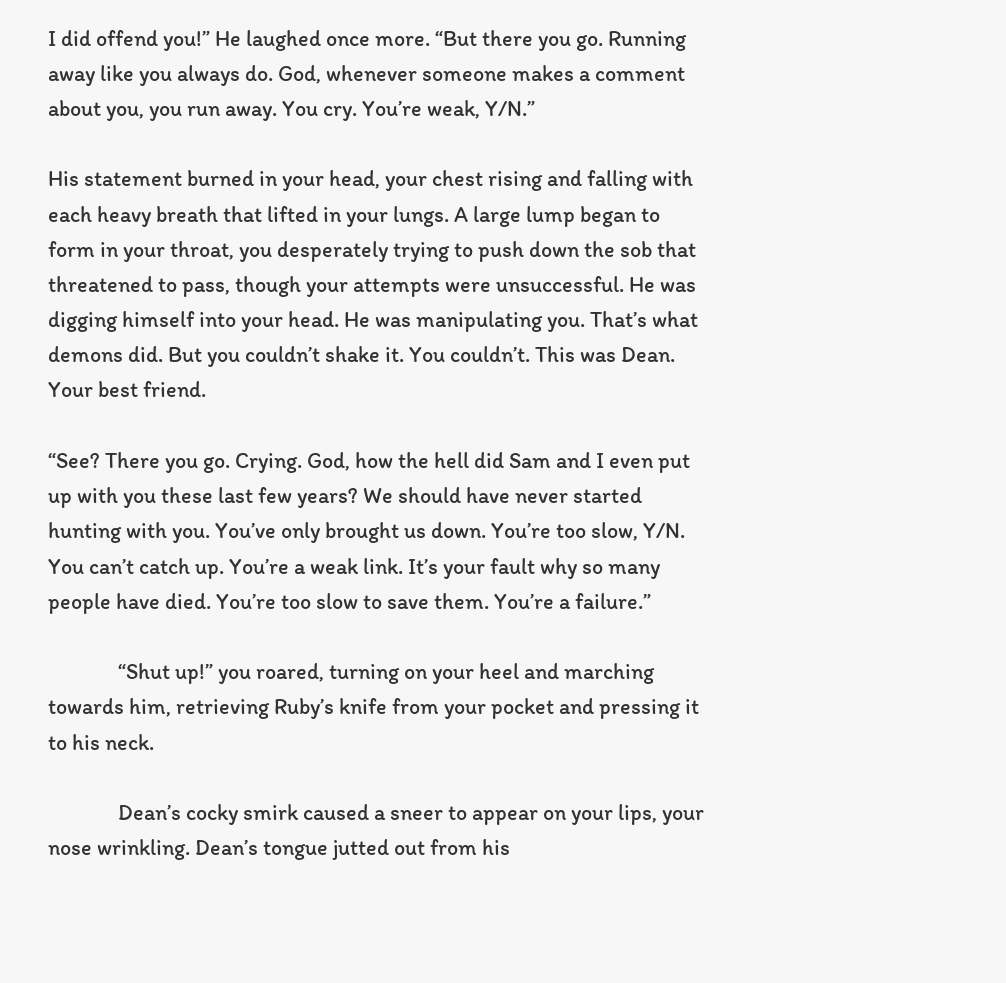I did offend you!” He laughed once more. “But there you go. Running away like you always do. God, whenever someone makes a comment about you, you run away. You cry. You’re weak, Y/N.”

His statement burned in your head, your chest rising and falling with each heavy breath that lifted in your lungs. A large lump began to form in your throat, you desperately trying to push down the sob that threatened to pass, though your attempts were unsuccessful. He was digging himself into your head. He was manipulating you. That’s what demons did. But you couldn’t shake it. You couldn’t. This was Dean. Your best friend.

“See? There you go. Crying. God, how the hell did Sam and I even put up with you these last few years? We should have never started hunting with you. You’ve only brought us down. You’re too slow, Y/N. You can’t catch up. You’re a weak link. It’s your fault why so many people have died. You’re too slow to save them. You’re a failure.”

              “Shut up!” you roared, turning on your heel and marching towards him, retrieving Ruby’s knife from your pocket and pressing it to his neck.

              Dean’s cocky smirk caused a sneer to appear on your lips, your nose wrinkling. Dean’s tongue jutted out from his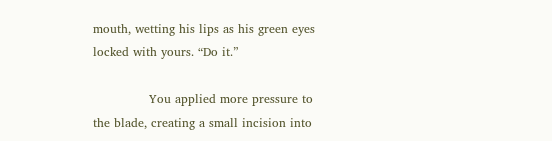mouth, wetting his lips as his green eyes locked with yours. “Do it.”

              You applied more pressure to the blade, creating a small incision into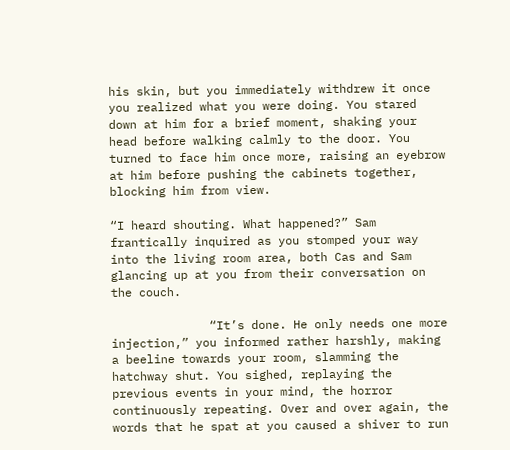his skin, but you immediately withdrew it once you realized what you were doing. You stared down at him for a brief moment, shaking your head before walking calmly to the door. You turned to face him once more, raising an eyebrow at him before pushing the cabinets together, blocking him from view.

“I heard shouting. What happened?” Sam frantically inquired as you stomped your way into the living room area, both Cas and Sam glancing up at you from their conversation on the couch.

              “It’s done. He only needs one more injection,” you informed rather harshly, making a beeline towards your room, slamming the hatchway shut. You sighed, replaying the previous events in your mind, the horror continuously repeating. Over and over again, the words that he spat at you caused a shiver to run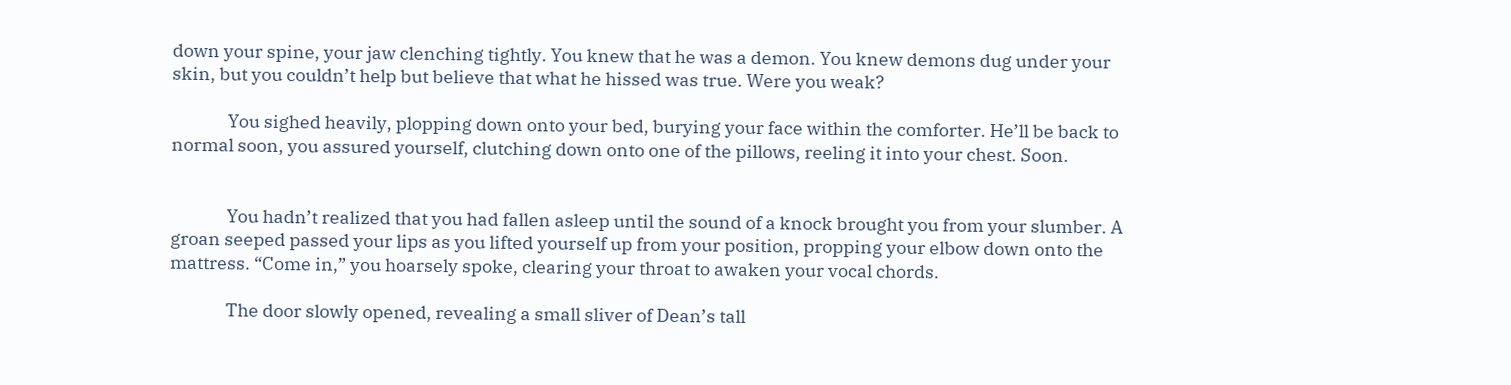down your spine, your jaw clenching tightly. You knew that he was a demon. You knew demons dug under your skin, but you couldn’t help but believe that what he hissed was true. Were you weak?

              You sighed heavily, plopping down onto your bed, burying your face within the comforter. He’ll be back to normal soon, you assured yourself, clutching down onto one of the pillows, reeling it into your chest. Soon.


              You hadn’t realized that you had fallen asleep until the sound of a knock brought you from your slumber. A groan seeped passed your lips as you lifted yourself up from your position, propping your elbow down onto the mattress. “Come in,” you hoarsely spoke, clearing your throat to awaken your vocal chords.

              The door slowly opened, revealing a small sliver of Dean’s tall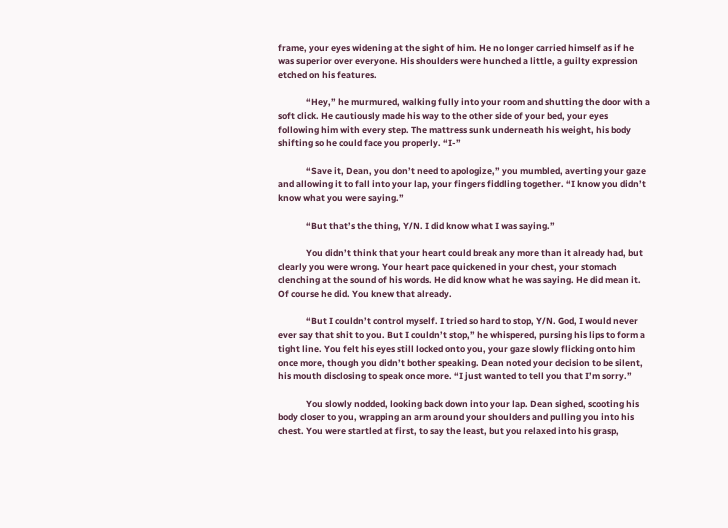frame, your eyes widening at the sight of him. He no longer carried himself as if he was superior over everyone. His shoulders were hunched a little, a guilty expression etched on his features.

              “Hey,” he murmured, walking fully into your room and shutting the door with a soft click. He cautiously made his way to the other side of your bed, your eyes following him with every step. The mattress sunk underneath his weight, his body shifting so he could face you properly. “I-”

              “Save it, Dean, you don’t need to apologize,” you mumbled, averting your gaze and allowing it to fall into your lap, your fingers fiddling together. “I know you didn’t know what you were saying.”

              “But that’s the thing, Y/N. I did know what I was saying.”

              You didn’t think that your heart could break any more than it already had, but clearly you were wrong. Your heart pace quickened in your chest, your stomach clenching at the sound of his words. He did know what he was saying. He did mean it. Of course he did. You knew that already.

              “But I couldn’t control myself. I tried so hard to stop, Y/N. God, I would never ever say that shit to you. But I couldn’t stop,” he whispered, pursing his lips to form a tight line. You felt his eyes still locked onto you, your gaze slowly flicking onto him once more, though you didn’t bother speaking. Dean noted your decision to be silent, his mouth disclosing to speak once more. “I just wanted to tell you that I’m sorry.”

              You slowly nodded, looking back down into your lap. Dean sighed, scooting his body closer to you, wrapping an arm around your shoulders and pulling you into his chest. You were startled at first, to say the least, but you relaxed into his grasp,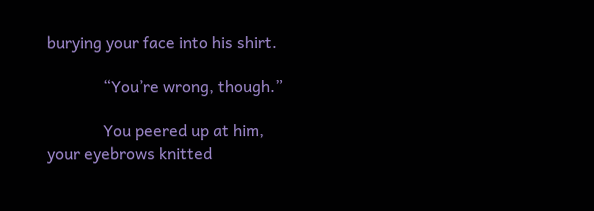burying your face into his shirt.

              “You’re wrong, though.”

              You peered up at him, your eyebrows knitted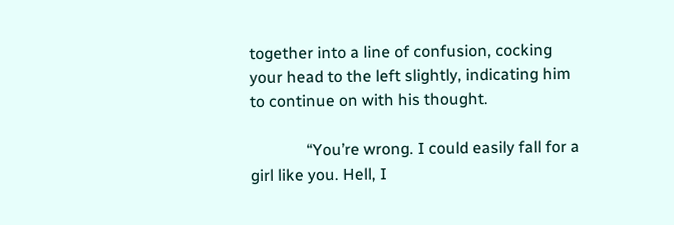together into a line of confusion, cocking your head to the left slightly, indicating him to continue on with his thought.

              “You’re wrong. I could easily fall for a girl like you. Hell, I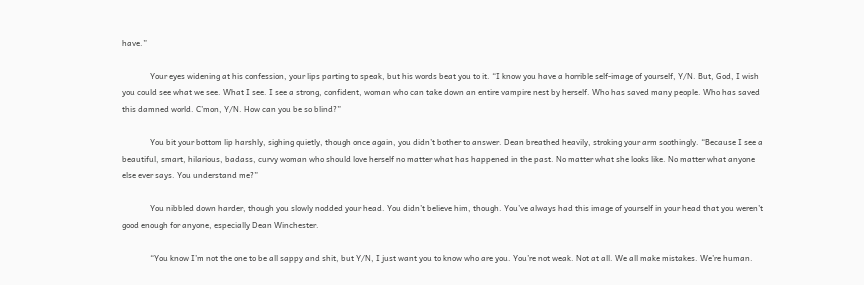have.”

              Your eyes widening at his confession, your lips parting to speak, but his words beat you to it. “I know you have a horrible self-image of yourself, Y/N. But, God, I wish you could see what we see. What I see. I see a strong, confident, woman who can take down an entire vampire nest by herself. Who has saved many people. Who has saved this damned world. C’mon, Y/N. How can you be so blind?”

              You bit your bottom lip harshly, sighing quietly, though once again, you didn’t bother to answer. Dean breathed heavily, stroking your arm soothingly. “Because I see a beautiful, smart, hilarious, badass, curvy woman who should love herself no matter what has happened in the past. No matter what she looks like. No matter what anyone else ever says. You understand me?”

              You nibbled down harder, though you slowly nodded your head. You didn’t believe him, though. You’ve always had this image of yourself in your head that you weren’t good enough for anyone, especially Dean Winchester.

              “You know I’m not the one to be all sappy and shit, but Y/N, I just want you to know who are you. You’re not weak. Not at all. We all make mistakes. We’re human.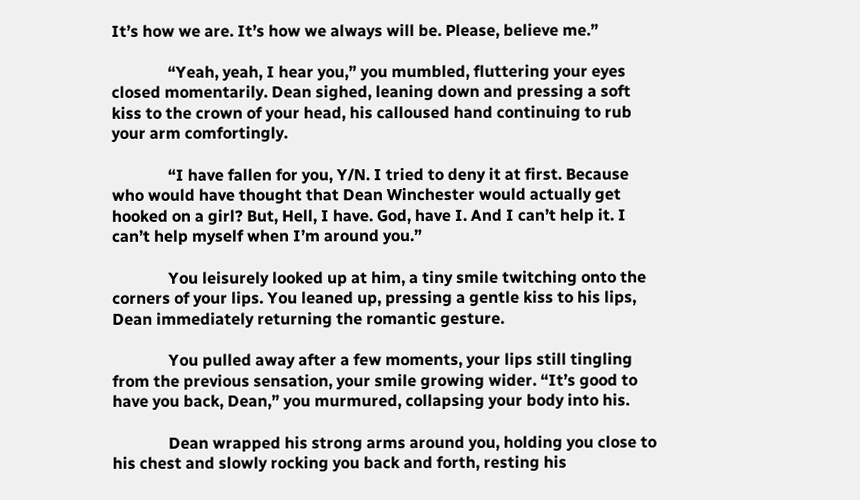It’s how we are. It’s how we always will be. Please, believe me.”

              “Yeah, yeah, I hear you,” you mumbled, fluttering your eyes closed momentarily. Dean sighed, leaning down and pressing a soft kiss to the crown of your head, his calloused hand continuing to rub your arm comfortingly.

              “I have fallen for you, Y/N. I tried to deny it at first. Because who would have thought that Dean Winchester would actually get hooked on a girl? But, Hell, I have. God, have I. And I can’t help it. I can’t help myself when I’m around you.”

              You leisurely looked up at him, a tiny smile twitching onto the corners of your lips. You leaned up, pressing a gentle kiss to his lips, Dean immediately returning the romantic gesture.

              You pulled away after a few moments, your lips still tingling from the previous sensation, your smile growing wider. “It’s good to have you back, Dean,” you murmured, collapsing your body into his.

              Dean wrapped his strong arms around you, holding you close to his chest and slowly rocking you back and forth, resting his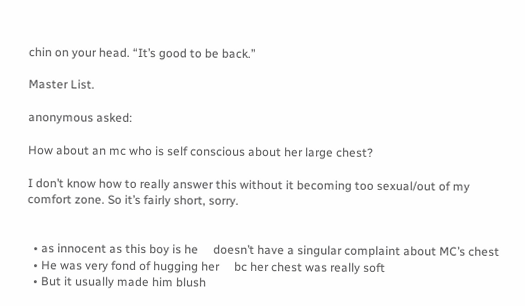chin on your head. “It’s good to be back.”

Master List.

anonymous asked:

How about an mc who is self conscious about her large chest?

I don’t know how to really answer this without it becoming too sexual/out of my comfort zone. So it’s fairly short, sorry.


  • as innocent as this boy is he     doesn’t have a singular complaint about MC’s chest
  • He was very fond of hugging her     bc her chest was really soft
  • But it usually made him blush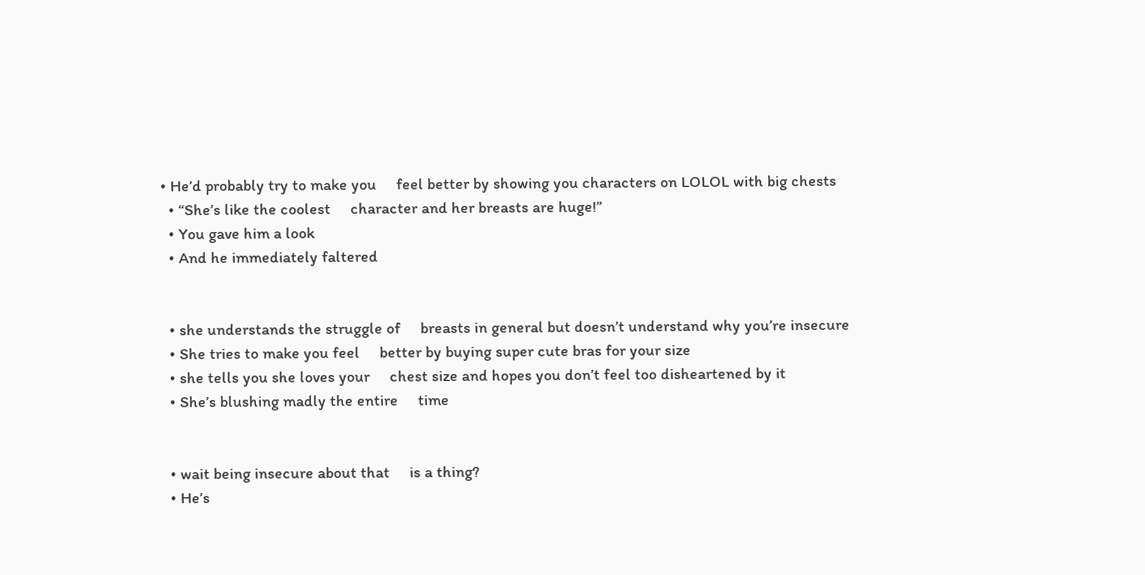• He’d probably try to make you     feel better by showing you characters on LOLOL with big chests
  • “She’s like the coolest     character and her breasts are huge!”
  • You gave him a look
  • And he immediately faltered


  • she understands the struggle of     breasts in general but doesn’t understand why you’re insecure
  • She tries to make you feel     better by buying super cute bras for your size
  • she tells you she loves your     chest size and hopes you don’t feel too disheartened by it
  • She’s blushing madly the entire     time


  • wait being insecure about that     is a thing?
  • He’s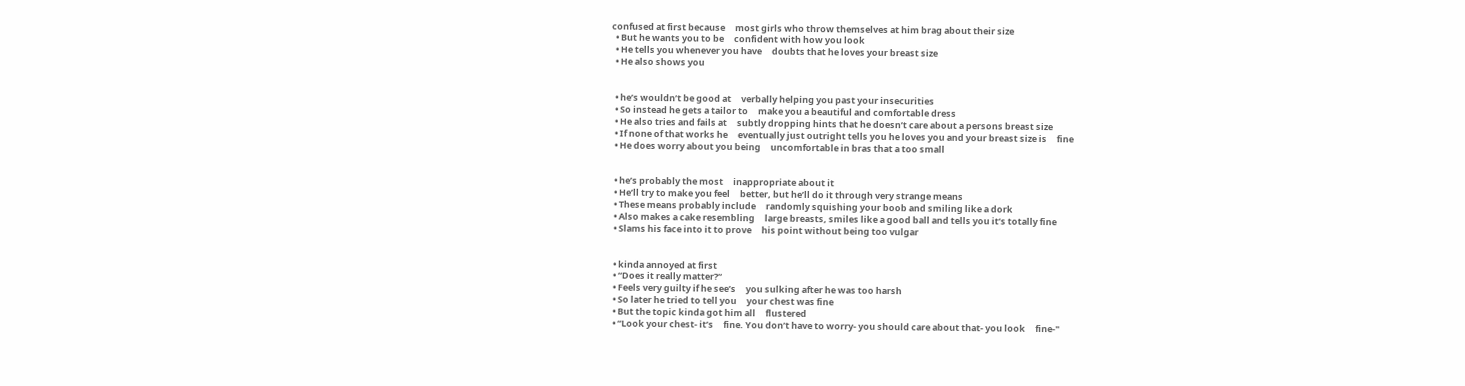confused at first because     most girls who throw themselves at him brag about their size
  • But he wants you to be     confident with how you look
  • He tells you whenever you have     doubts that he loves your breast size
  • He also shows you


  • he’s wouldn’t be good at     verbally helping you past your insecurities
  • So instead he gets a tailor to     make you a beautiful and comfortable dress
  • He also tries and fails at     subtly dropping hints that he doesn’t care about a persons breast size
  • If none of that works he     eventually just outright tells you he loves you and your breast size is     fine
  • He does worry about you being     uncomfortable in bras that a too small


  • he’s probably the most     inappropriate about it
  • He’ll try to make you feel     better, but he’ll do it through very strange means
  • These means probably include     randomly squishing your boob and smiling like a dork
  • Also makes a cake resembling     large breasts, smiles like a good ball and tells you it’s totally fine
  • Slams his face into it to prove     his point without being too vulgar


  • kinda annoyed at first
  • “Does it really matter?“
  • Feels very guilty if he see’s     you sulking after he was too harsh
  • So later he tried to tell you     your chest was fine
  • But the topic kinda got him all     flustered
  • “Look your chest- it’s     fine. You don’t have to worry- you should care about that- you look     fine-"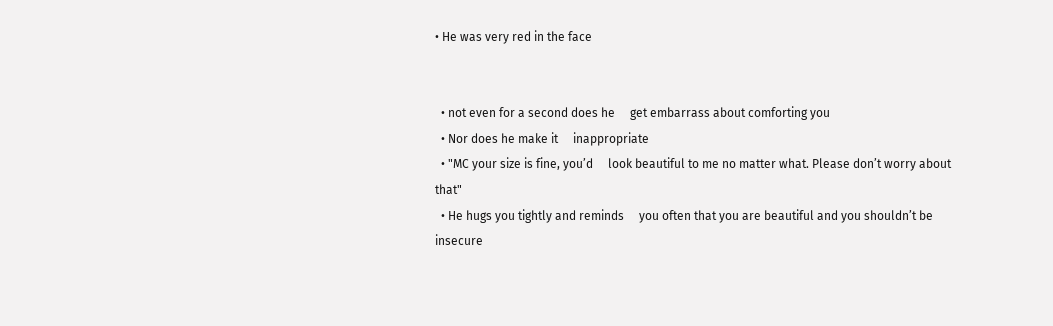• He was very red in the face


  • not even for a second does he     get embarrass about comforting you
  • Nor does he make it     inappropriate
  • "MC your size is fine, you’d     look beautiful to me no matter what. Please don’t worry about that"
  • He hugs you tightly and reminds     you often that you are beautiful and you shouldn’t be insecure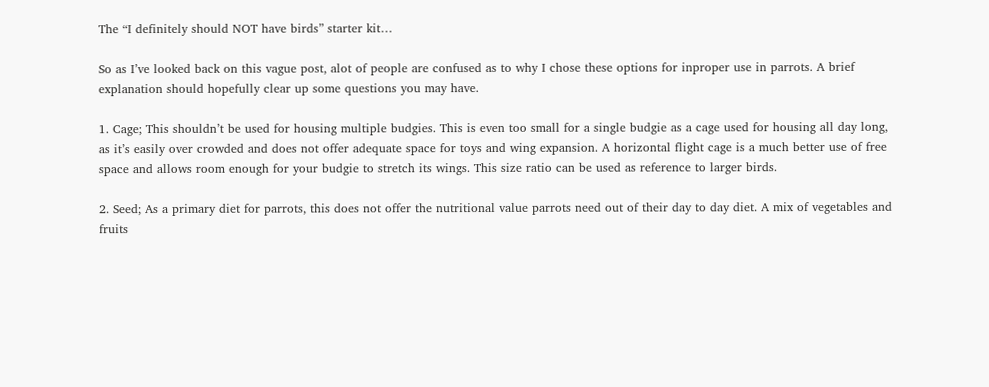The “I definitely should NOT have birds” starter kit…

So as I’ve looked back on this vague post, alot of people are confused as to why I chose these options for inproper use in parrots. A brief explanation should hopefully clear up some questions you may have.

1. Cage; This shouldn’t be used for housing multiple budgies. This is even too small for a single budgie as a cage used for housing all day long, as it’s easily over crowded and does not offer adequate space for toys and wing expansion. A horizontal flight cage is a much better use of free space and allows room enough for your budgie to stretch its wings. This size ratio can be used as reference to larger birds.

2. Seed; As a primary diet for parrots, this does not offer the nutritional value parrots need out of their day to day diet. A mix of vegetables and fruits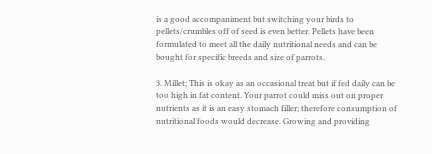is a good accompaniment but switching your birds to pellets/crumbles off of seed is even better. Pellets have been formulated to meet all the daily nutritional needs and can be bought for specific breeds and size of parrots.

3. Millet; This is okay as an occasional treat but if fed daily can be too high in fat content. Your parrot could miss out on proper nutrients as it is an easy stomach filler; therefore consumption of nutritional foods would decrease. Growing and providing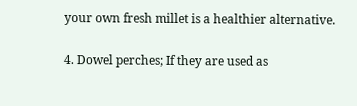your own fresh millet is a healthier alternative.

4. Dowel perches; If they are used as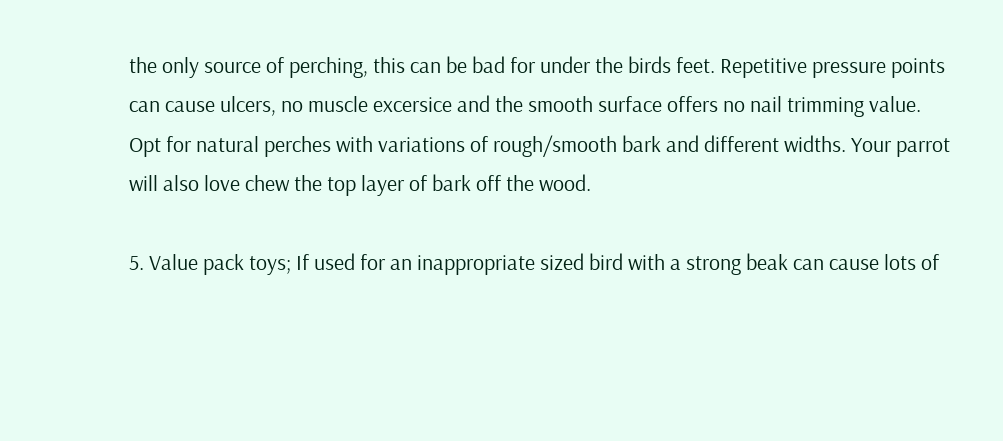the only source of perching, this can be bad for under the birds feet. Repetitive pressure points can cause ulcers, no muscle excersice and the smooth surface offers no nail trimming value. Opt for natural perches with variations of rough/smooth bark and different widths. Your parrot will also love chew the top layer of bark off the wood.

5. Value pack toys; If used for an inappropriate sized bird with a strong beak can cause lots of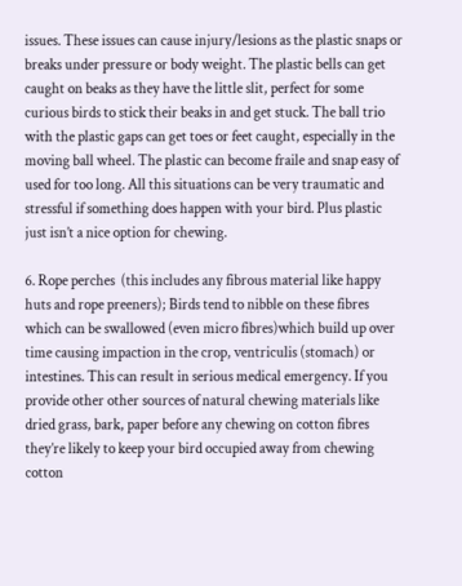issues. These issues can cause injury/lesions as the plastic snaps or breaks under pressure or body weight. The plastic bells can get caught on beaks as they have the little slit, perfect for some curious birds to stick their beaks in and get stuck. The ball trio with the plastic gaps can get toes or feet caught, especially in the moving ball wheel. The plastic can become fraile and snap easy of used for too long. All this situations can be very traumatic and stressful if something does happen with your bird. Plus plastic just isn’t a nice option for chewing.

6. Rope perches  (this includes any fibrous material like happy huts and rope preeners); Birds tend to nibble on these fibres which can be swallowed (even micro fibres)which build up over time causing impaction in the crop, ventriculis (stomach) or intestines. This can result in serious medical emergency. If you provide other other sources of natural chewing materials like dried grass, bark, paper before any chewing on cotton fibres they’re likely to keep your bird occupied away from chewing cotton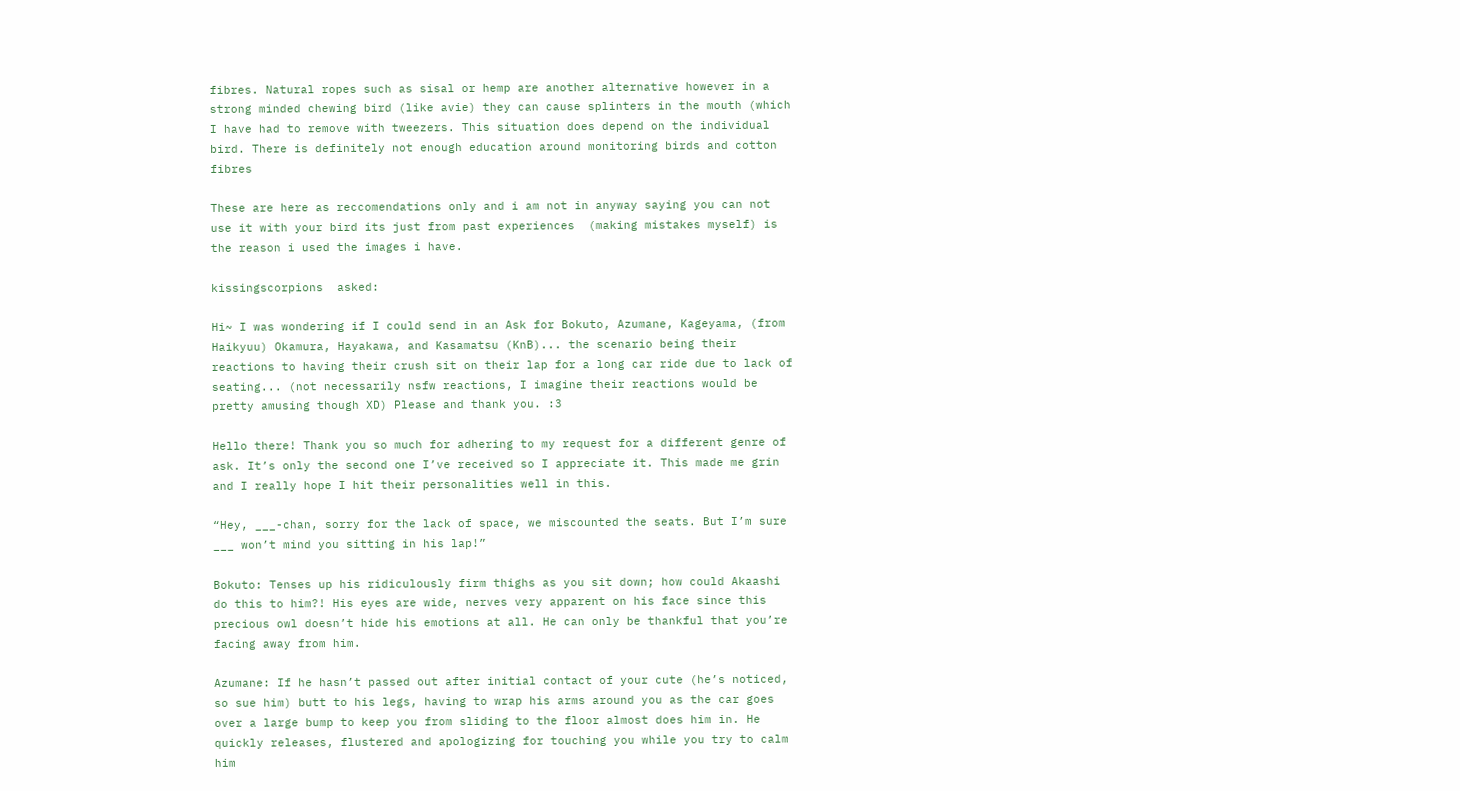fibres. Natural ropes such as sisal or hemp are another alternative however in a strong minded chewing bird (like avie) they can cause splinters in the mouth (which I have had to remove with tweezers. This situation does depend on the individual bird. There is definitely not enough education around monitoring birds and cotton fibres

These are here as reccomendations only and i am not in anyway saying you can not use it with your bird its just from past experiences  (making mistakes myself) is the reason i used the images i have.

kissingscorpions  asked:

Hi~ I was wondering if I could send in an Ask for Bokuto, Azumane, Kageyama, (from Haikyuu) Okamura, Hayakawa, and Kasamatsu (KnB)... the scenario being their reactions to having their crush sit on their lap for a long car ride due to lack of seating... (not necessarily nsfw reactions, I imagine their reactions would be pretty amusing though XD) Please and thank you. :3

Hello there! Thank you so much for adhering to my request for a different genre of ask. It’s only the second one I’ve received so I appreciate it. This made me grin and I really hope I hit their personalities well in this.

“Hey, ___-chan, sorry for the lack of space, we miscounted the seats. But I’m sure ___ won’t mind you sitting in his lap!”

Bokuto: Tenses up his ridiculously firm thighs as you sit down; how could Akaashi do this to him?! His eyes are wide, nerves very apparent on his face since this precious owl doesn’t hide his emotions at all. He can only be thankful that you’re facing away from him.

Azumane: If he hasn’t passed out after initial contact of your cute (he’s noticed, so sue him) butt to his legs, having to wrap his arms around you as the car goes over a large bump to keep you from sliding to the floor almost does him in. He quickly releases, flustered and apologizing for touching you while you try to calm him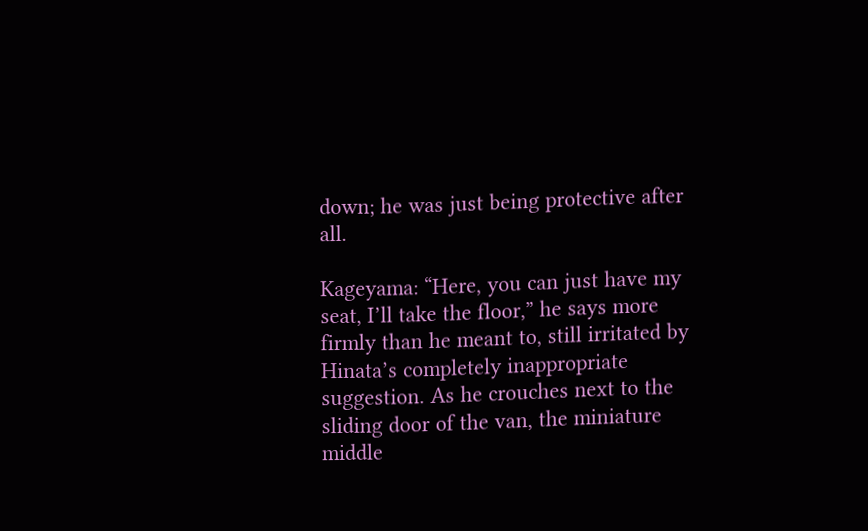down; he was just being protective after all.

Kageyama: “Here, you can just have my seat, I’ll take the floor,” he says more firmly than he meant to, still irritated by Hinata’s completely inappropriate suggestion. As he crouches next to the sliding door of the van, the miniature middle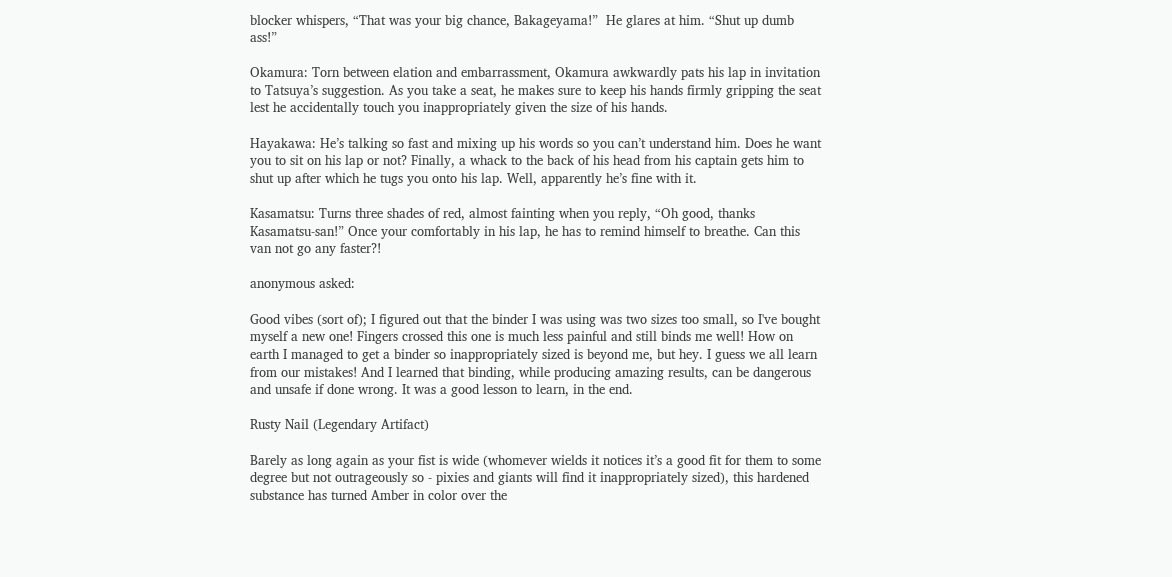blocker whispers, “That was your big chance, Bakageyama!”  He glares at him. “Shut up dumb ass!”

Okamura: Torn between elation and embarrassment, Okamura awkwardly pats his lap in invitation to Tatsuya’s suggestion. As you take a seat, he makes sure to keep his hands firmly gripping the seat lest he accidentally touch you inappropriately given the size of his hands.

Hayakawa: He’s talking so fast and mixing up his words so you can’t understand him. Does he want you to sit on his lap or not? Finally, a whack to the back of his head from his captain gets him to shut up after which he tugs you onto his lap. Well, apparently he’s fine with it.

Kasamatsu: Turns three shades of red, almost fainting when you reply, “Oh good, thanks Kasamatsu-san!” Once your comfortably in his lap, he has to remind himself to breathe. Can this van not go any faster?!

anonymous asked:

Good vibes (sort of); I figured out that the binder I was using was two sizes too small, so I've bought myself a new one! Fingers crossed this one is much less painful and still binds me well! How on earth I managed to get a binder so inappropriately sized is beyond me, but hey. I guess we all learn from our mistakes! And I learned that binding, while producing amazing results, can be dangerous and unsafe if done wrong. It was a good lesson to learn, in the end.

Rusty Nail (Legendary Artifact)

Barely as long again as your fist is wide (whomever wields it notices it’s a good fit for them to some degree but not outrageously so - pixies and giants will find it inappropriately sized), this hardened substance has turned Amber in color over the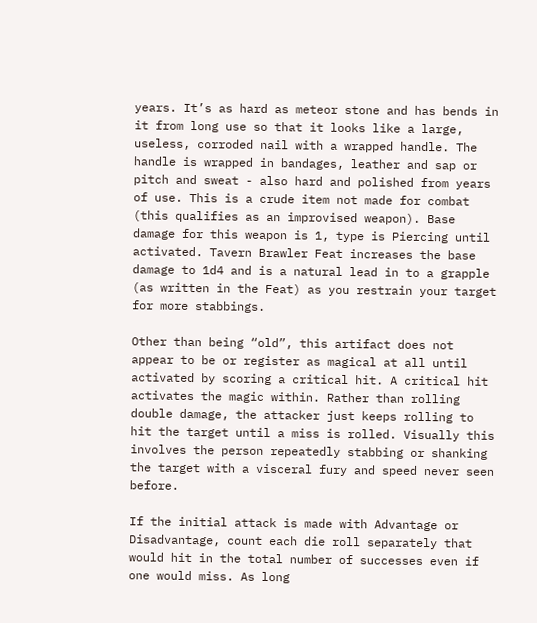years. It’s as hard as meteor stone and has bends in it from long use so that it looks like a large, useless, corroded nail with a wrapped handle. The handle is wrapped in bandages, leather and sap or pitch and sweat - also hard and polished from years of use. This is a crude item not made for combat (this qualifies as an improvised weapon). Base damage for this weapon is 1, type is Piercing until activated. Tavern Brawler Feat increases the base damage to 1d4 and is a natural lead in to a grapple (as written in the Feat) as you restrain your target for more stabbings.

Other than being “old”, this artifact does not appear to be or register as magical at all until activated by scoring a critical hit. A critical hit activates the magic within. Rather than rolling double damage, the attacker just keeps rolling to hit the target until a miss is rolled. Visually this involves the person repeatedly stabbing or shanking the target with a visceral fury and speed never seen before.

If the initial attack is made with Advantage or Disadvantage, count each die roll separately that would hit in the total number of successes even if one would miss. As long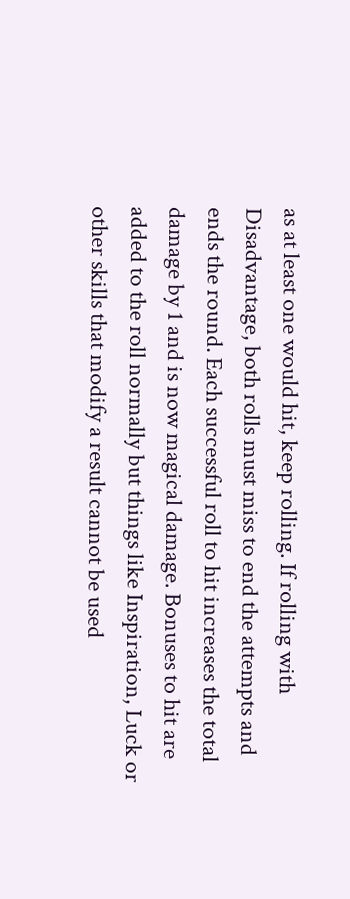as at least one would hit, keep rolling. If rolling with Disadvantage, both rolls must miss to end the attempts and ends the round. Each successful roll to hit increases the total damage by 1 and is now magical damage. Bonuses to hit are added to the roll normally but things like Inspiration, Luck or other skills that modify a result cannot be used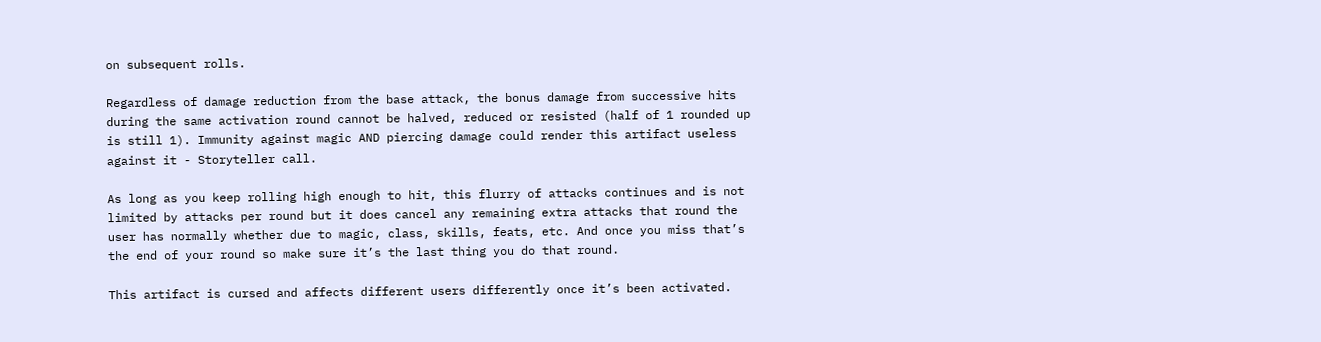on subsequent rolls.

Regardless of damage reduction from the base attack, the bonus damage from successive hits during the same activation round cannot be halved, reduced or resisted (half of 1 rounded up is still 1). Immunity against magic AND piercing damage could render this artifact useless against it - Storyteller call.

As long as you keep rolling high enough to hit, this flurry of attacks continues and is not limited by attacks per round but it does cancel any remaining extra attacks that round the user has normally whether due to magic, class, skills, feats, etc. And once you miss that’s the end of your round so make sure it’s the last thing you do that round.

This artifact is cursed and affects different users differently once it’s been activated.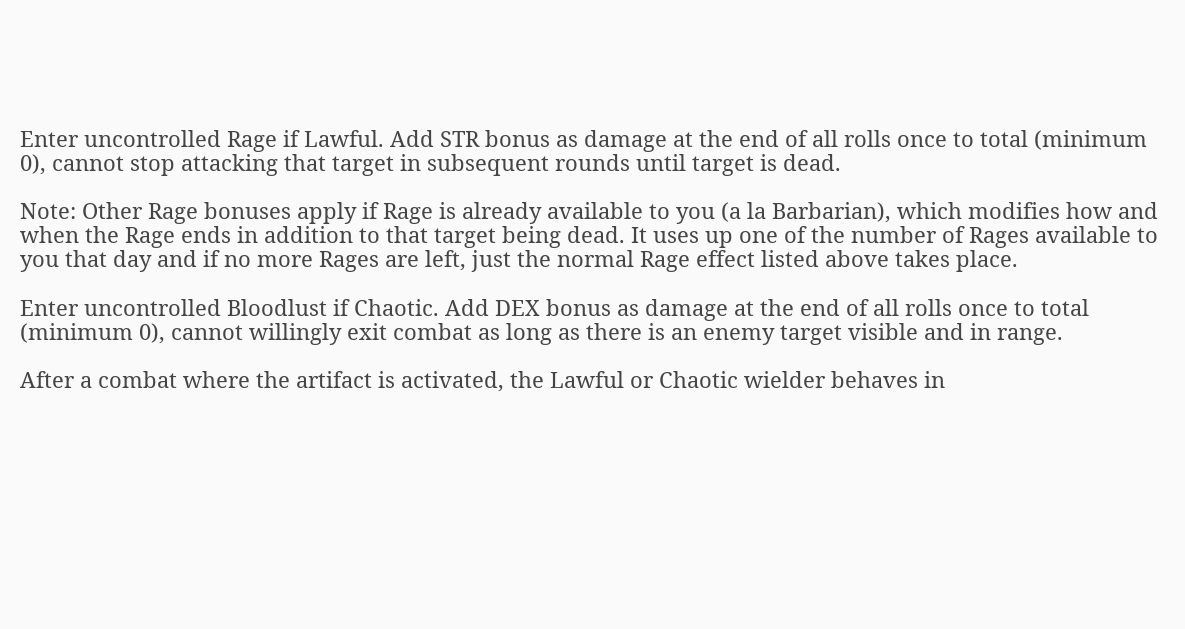Enter uncontrolled Rage if Lawful. Add STR bonus as damage at the end of all rolls once to total (minimum 0), cannot stop attacking that target in subsequent rounds until target is dead.

Note: Other Rage bonuses apply if Rage is already available to you (a la Barbarian), which modifies how and when the Rage ends in addition to that target being dead. It uses up one of the number of Rages available to you that day and if no more Rages are left, just the normal Rage effect listed above takes place.

Enter uncontrolled Bloodlust if Chaotic. Add DEX bonus as damage at the end of all rolls once to total (minimum 0), cannot willingly exit combat as long as there is an enemy target visible and in range.

After a combat where the artifact is activated, the Lawful or Chaotic wielder behaves in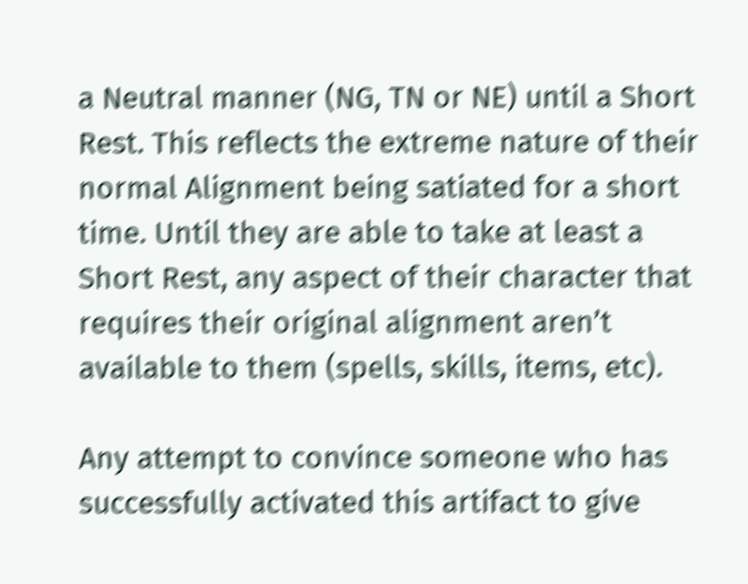a Neutral manner (NG, TN or NE) until a Short Rest. This reflects the extreme nature of their normal Alignment being satiated for a short time. Until they are able to take at least a Short Rest, any aspect of their character that requires their original alignment aren’t available to them (spells, skills, items, etc).

Any attempt to convince someone who has successfully activated this artifact to give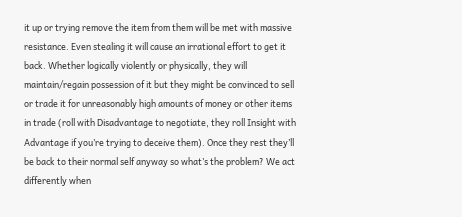it up or trying remove the item from them will be met with massive resistance. Even stealing it will cause an irrational effort to get it back. Whether logically violently or physically, they will maintain/regain possession of it but they might be convinced to sell or trade it for unreasonably high amounts of money or other items in trade (roll with Disadvantage to negotiate, they roll Insight with Advantage if you’re trying to deceive them). Once they rest they’ll be back to their normal self anyway so what’s the problem? We act differently when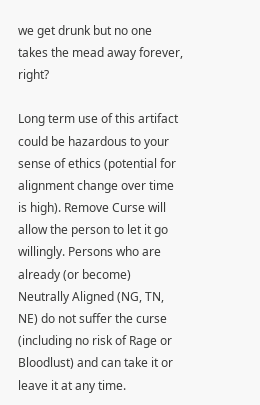we get drunk but no one takes the mead away forever, right?

Long term use of this artifact could be hazardous to your sense of ethics (potential for alignment change over time is high). Remove Curse will allow the person to let it go willingly. Persons who are already (or become) Neutrally Aligned (NG, TN, NE) do not suffer the curse (including no risk of Rage or Bloodlust) and can take it or leave it at any time.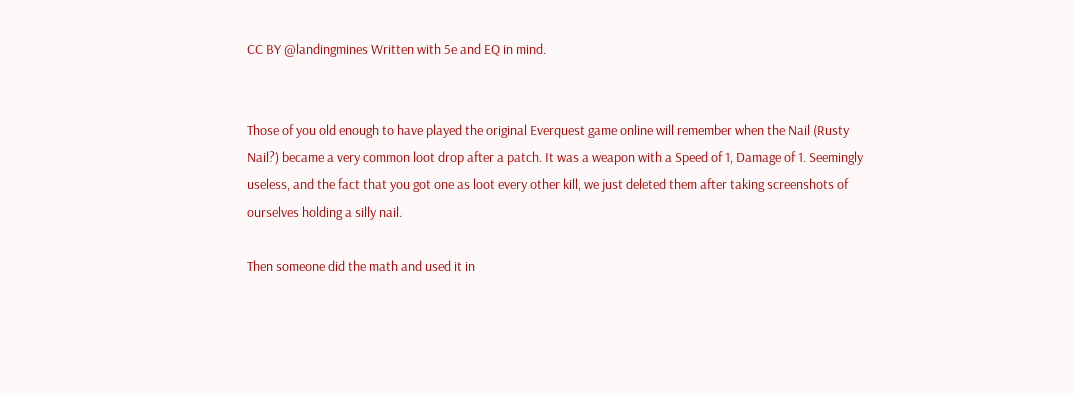CC BY @landingmines Written with 5e and EQ in mind.


Those of you old enough to have played the original Everquest game online will remember when the Nail (Rusty Nail?) became a very common loot drop after a patch. It was a weapon with a Speed of 1, Damage of 1. Seemingly useless, and the fact that you got one as loot every other kill, we just deleted them after taking screenshots of ourselves holding a silly nail.

Then someone did the math and used it in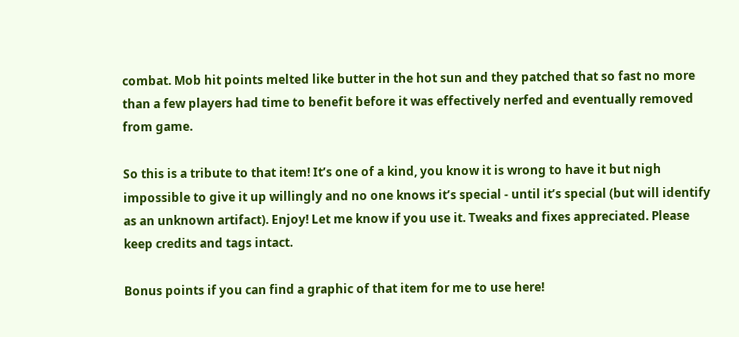combat. Mob hit points melted like butter in the hot sun and they patched that so fast no more than a few players had time to benefit before it was effectively nerfed and eventually removed from game.

So this is a tribute to that item! It’s one of a kind, you know it is wrong to have it but nigh impossible to give it up willingly and no one knows it’s special - until it’s special (but will identify as an unknown artifact). Enjoy! Let me know if you use it. Tweaks and fixes appreciated. Please keep credits and tags intact.

Bonus points if you can find a graphic of that item for me to use here!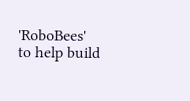'RoboBees' to help build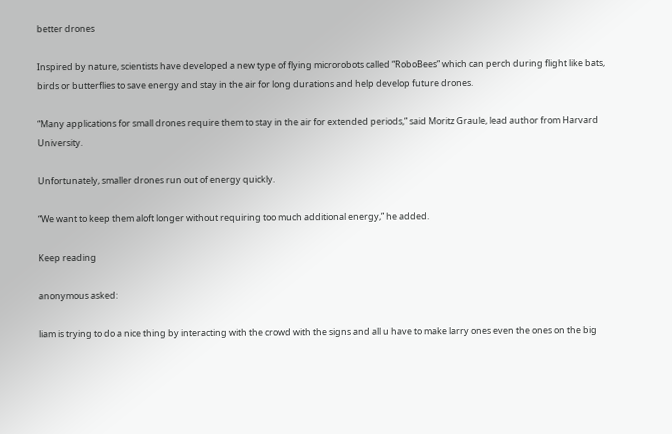better drones

Inspired by nature, scientists have developed a new type of flying microrobots called “RoboBees” which can perch during flight like bats, birds or butterflies to save energy and stay in the air for long durations and help develop future drones.

“Many applications for small drones require them to stay in the air for extended periods,” said Moritz Graule, lead author from Harvard University.

Unfortunately, smaller drones run out of energy quickly.

“We want to keep them aloft longer without requiring too much additional energy,” he added.

Keep reading

anonymous asked:

liam is trying to do a nice thing by interacting with the crowd with the signs and all u have to make larry ones even the ones on the big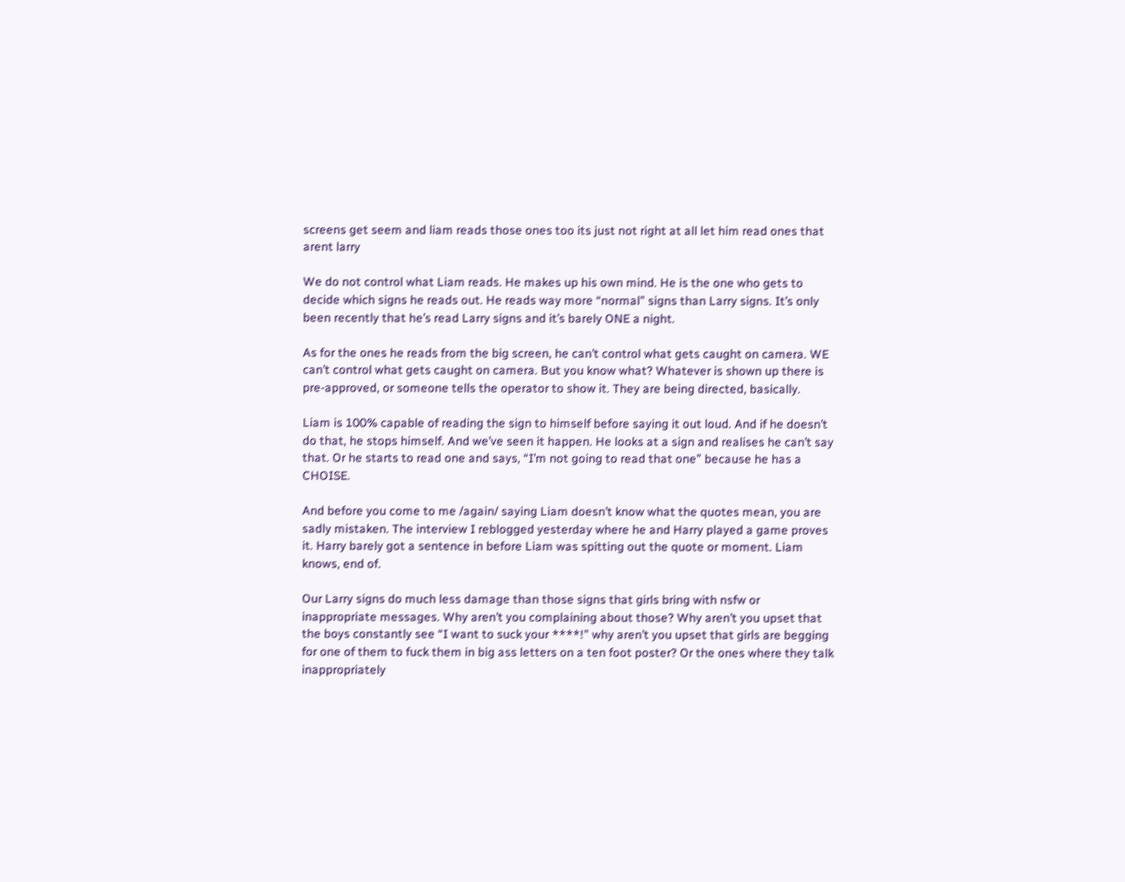screens get seem and liam reads those ones too its just not right at all let him read ones that arent larry

We do not control what Liam reads. He makes up his own mind. He is the one who gets to decide which signs he reads out. He reads way more “normal” signs than Larry signs. It’s only been recently that he’s read Larry signs and it’s barely ONE a night.

As for the ones he reads from the big screen, he can’t control what gets caught on camera. WE can’t control what gets caught on camera. But you know what? Whatever is shown up there is pre-approved, or someone tells the operator to show it. They are being directed, basically.

Liam is 100% capable of reading the sign to himself before saying it out loud. And if he doesn’t do that, he stops himself. And we’ve seen it happen. He looks at a sign and realises he can’t say that. Or he starts to read one and says, “I’m not going to read that one” because he has a CHOISE.

And before you come to me /again/ saying Liam doesn’t know what the quotes mean, you are sadly mistaken. The interview I reblogged yesterday where he and Harry played a game proves it. Harry barely got a sentence in before Liam was spitting out the quote or moment. Liam knows, end of.

Our Larry signs do much less damage than those signs that girls bring with nsfw or inappropriate messages. Why aren’t you complaining about those? Why aren’t you upset that the boys constantly see “I want to suck your ****!” why aren’t you upset that girls are begging for one of them to fuck them in big ass letters on a ten foot poster? Or the ones where they talk inappropriately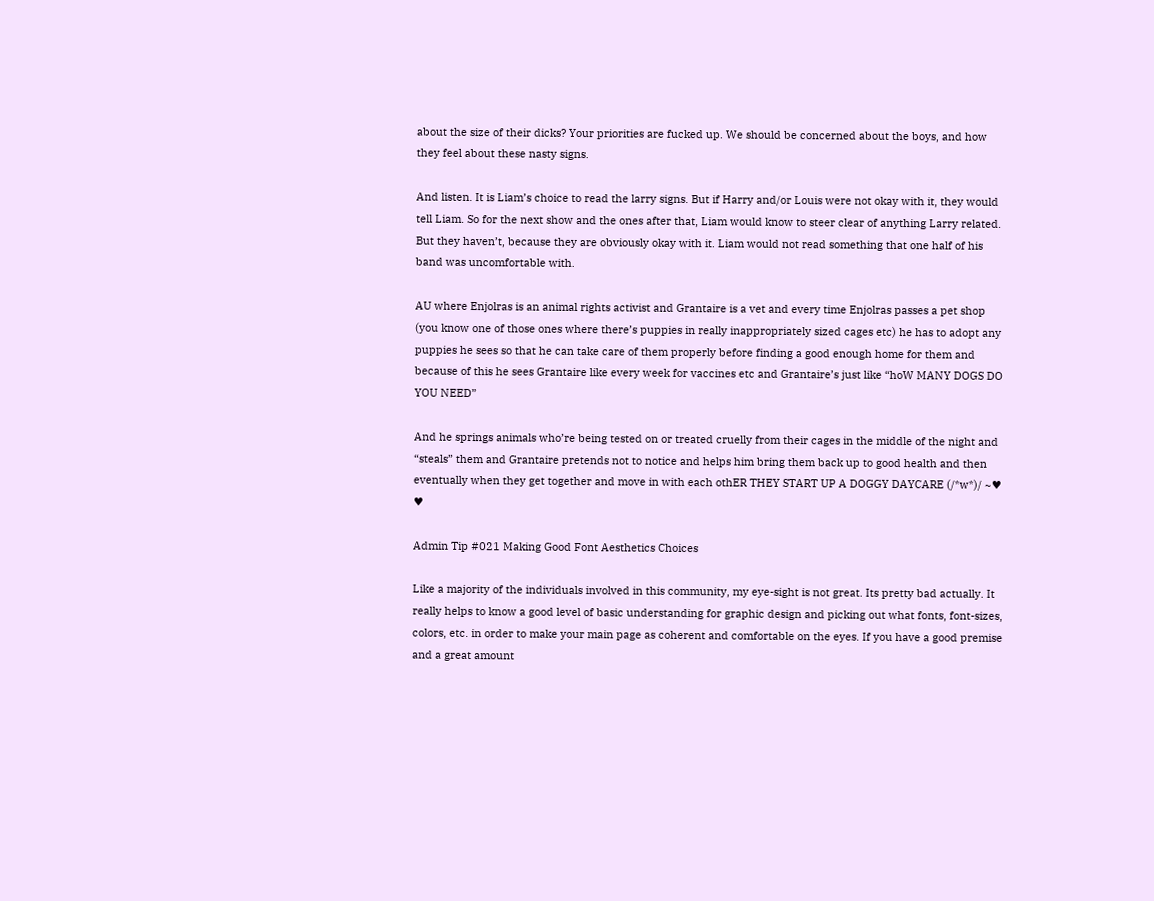about the size of their dicks? Your priorities are fucked up. We should be concerned about the boys, and how they feel about these nasty signs.

And listen. It is Liam’s choice to read the larry signs. But if Harry and/or Louis were not okay with it, they would tell Liam. So for the next show and the ones after that, Liam would know to steer clear of anything Larry related. But they haven’t, because they are obviously okay with it. Liam would not read something that one half of his band was uncomfortable with.

AU where Enjolras is an animal rights activist and Grantaire is a vet and every time Enjolras passes a pet shop (you know one of those ones where there’s puppies in really inappropriately sized cages etc) he has to adopt any puppies he sees so that he can take care of them properly before finding a good enough home for them and because of this he sees Grantaire like every week for vaccines etc and Grantaire’s just like “hoW MANY DOGS DO YOU NEED”

And he springs animals who’re being tested on or treated cruelly from their cages in the middle of the night and “steals” them and Grantaire pretends not to notice and helps him bring them back up to good health and then eventually when they get together and move in with each othER THEY START UP A DOGGY DAYCARE (/*w*)/ ~♥ ♥

Admin Tip #021 Making Good Font Aesthetics Choices

Like a majority of the individuals involved in this community, my eye-sight is not great. Its pretty bad actually. It really helps to know a good level of basic understanding for graphic design and picking out what fonts, font-sizes, colors, etc. in order to make your main page as coherent and comfortable on the eyes. If you have a good premise and a great amount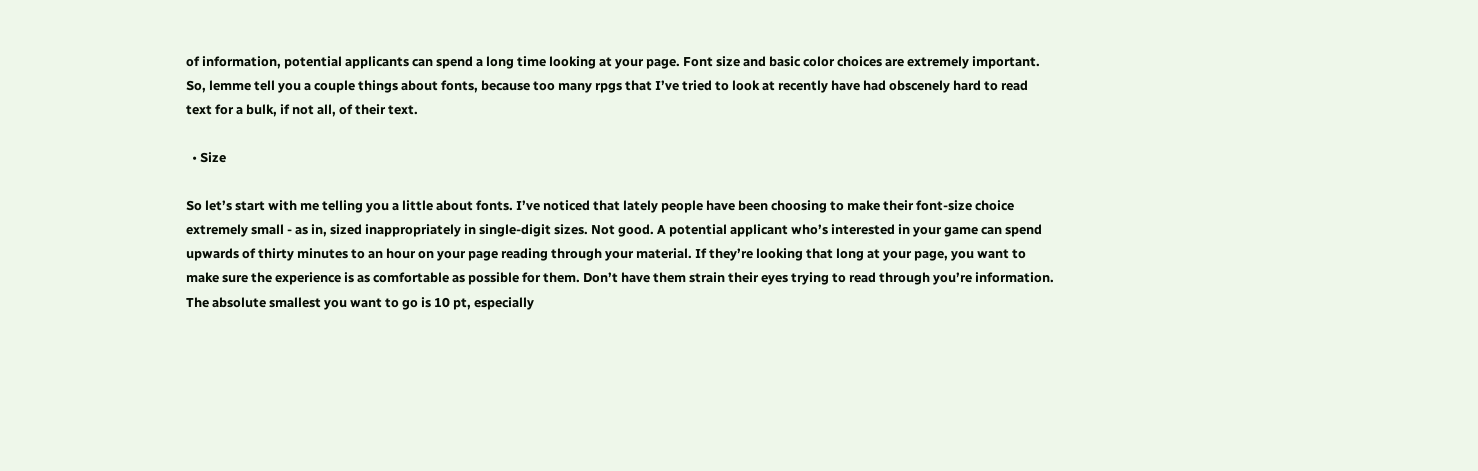of information, potential applicants can spend a long time looking at your page. Font size and basic color choices are extremely important. So, lemme tell you a couple things about fonts, because too many rpgs that I’ve tried to look at recently have had obscenely hard to read text for a bulk, if not all, of their text.

  • Size

So let’s start with me telling you a little about fonts. I’ve noticed that lately people have been choosing to make their font-size choice extremely small - as in, sized inappropriately in single-digit sizes. Not good. A potential applicant who’s interested in your game can spend upwards of thirty minutes to an hour on your page reading through your material. If they’re looking that long at your page, you want to make sure the experience is as comfortable as possible for them. Don’t have them strain their eyes trying to read through you’re information. The absolute smallest you want to go is 10 pt, especially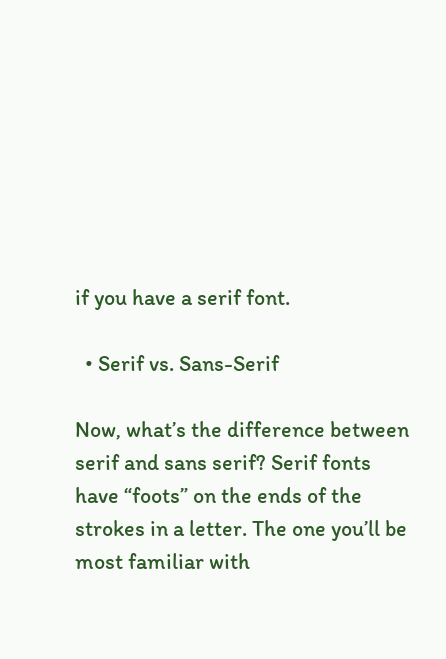if you have a serif font.

  • Serif vs. Sans-Serif

Now, what’s the difference between serif and sans serif? Serif fonts have “foots” on the ends of the strokes in a letter. The one you’ll be most familiar with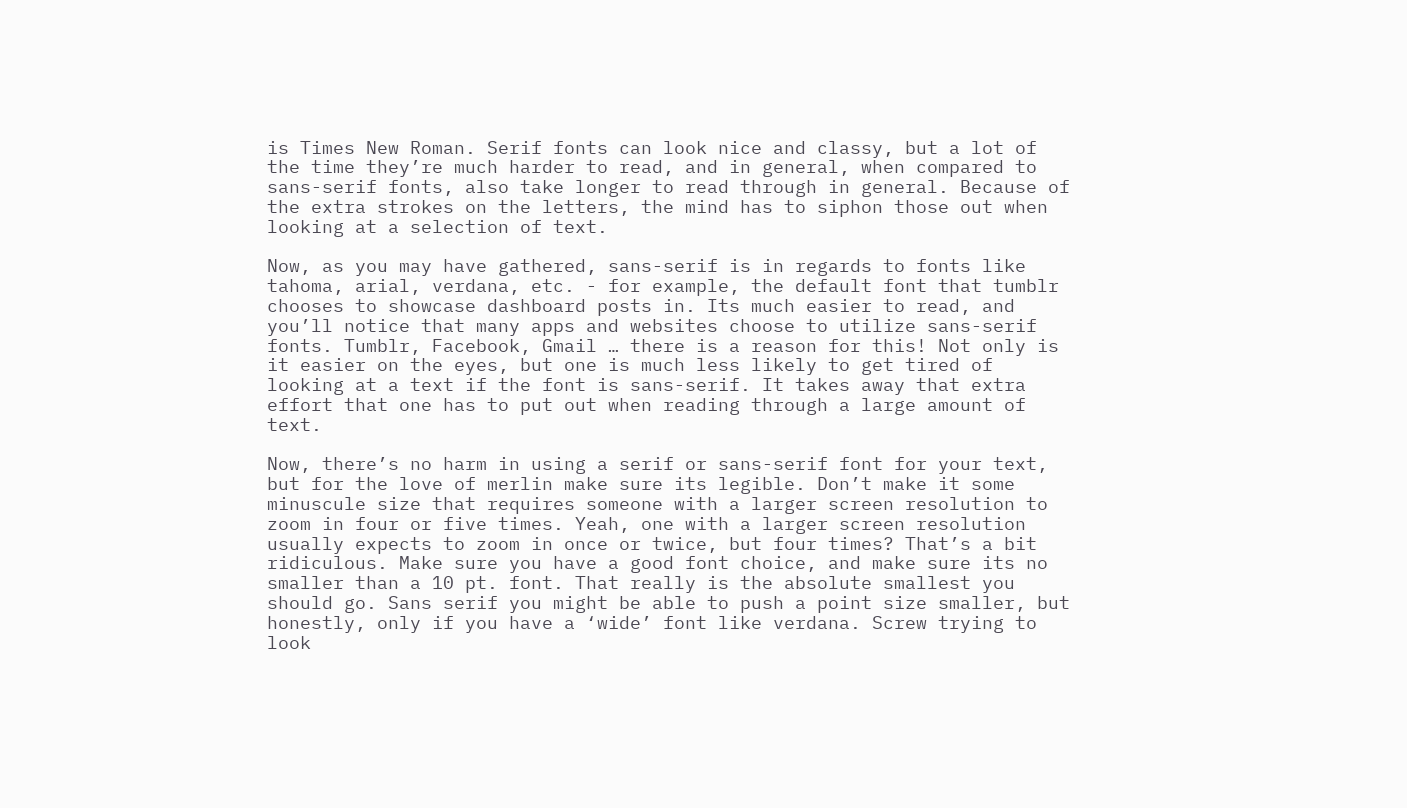is Times New Roman. Serif fonts can look nice and classy, but a lot of the time they’re much harder to read, and in general, when compared to sans-serif fonts, also take longer to read through in general. Because of the extra strokes on the letters, the mind has to siphon those out when looking at a selection of text.

Now, as you may have gathered, sans-serif is in regards to fonts like tahoma, arial, verdana, etc. - for example, the default font that tumblr chooses to showcase dashboard posts in. Its much easier to read, and you’ll notice that many apps and websites choose to utilize sans-serif fonts. Tumblr, Facebook, Gmail … there is a reason for this! Not only is it easier on the eyes, but one is much less likely to get tired of looking at a text if the font is sans-serif. It takes away that extra effort that one has to put out when reading through a large amount of text.

Now, there’s no harm in using a serif or sans-serif font for your text, but for the love of merlin make sure its legible. Don’t make it some minuscule size that requires someone with a larger screen resolution to zoom in four or five times. Yeah, one with a larger screen resolution usually expects to zoom in once or twice, but four times? That’s a bit ridiculous. Make sure you have a good font choice, and make sure its no smaller than a 10 pt. font. That really is the absolute smallest you should go. Sans serif you might be able to push a point size smaller, but honestly, only if you have a ‘wide’ font like verdana. Screw trying to look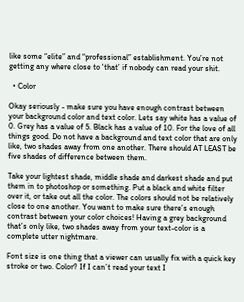like some “elite” and “professional” establishment. You’re not getting any where close to 'that’ if nobody can read your shit.

  • Color

Okay seriously - make sure you have enough contrast between your background color and text color. Lets say white has a value of 0. Grey has a value of 5. Black has a value of 10. For the love of all things good. Do not have a background and text color that are only like, two shades away from one another. There should AT LEAST be five shades of difference between them.

Take your lightest shade, middle shade and darkest shade and put them in to photoshop or something. Put a black and white filter over it, or take out all the color. The colors should not be relatively close to one another. You want to make sure there’s enough contrast between your color choices! Having a grey background that’s only like, two shades away from your text-color is a complete utter nightmare.

Font size is one thing that a viewer can usually fix with a quick key stroke or two. Color? If I can’t read your text I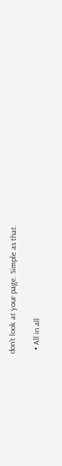don’t look at your page. Simple as that.

  • All in all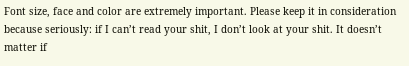Font size, face and color are extremely important. Please keep it in consideration because seriously: if I can’t read your shit, I don’t look at your shit. It doesn’t matter if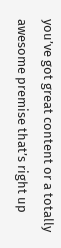you’ve got great content or a totally awesome premise that’s right up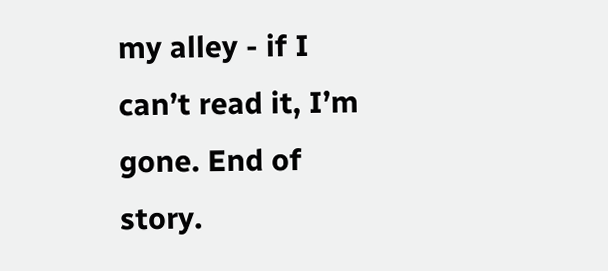my alley - if I can’t read it, I’m gone. End of story.